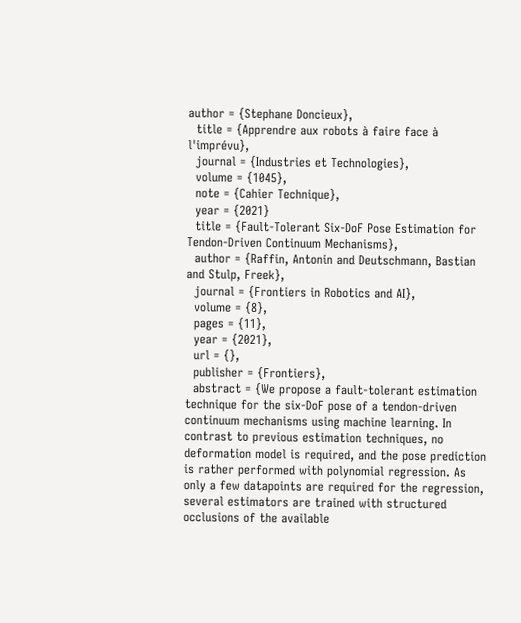author = {Stephane Doncieux},
  title = {Apprendre aux robots à faire face à l'imprévu},
  journal = {Industries et Technologies},
  volume = {1045},
  note = {Cahier Technique},
  year = {2021}
  title = {Fault-Tolerant Six-DoF Pose Estimation for Tendon-Driven Continuum Mechanisms},
  author = {Raffin, Antonin and Deutschmann, Bastian and Stulp, Freek},
  journal = {Frontiers in Robotics and AI},
  volume = {8},
  pages = {11},
  year = {2021},
  url = {},
  publisher = {Frontiers},
  abstract = {We propose a fault-tolerant estimation technique for the six-DoF pose of a tendon-driven continuum mechanisms using machine learning. In contrast to previous estimation techniques, no deformation model is required, and the pose prediction is rather performed with polynomial regression. As only a few datapoints are required for the regression, several estimators are trained with structured occlusions of the available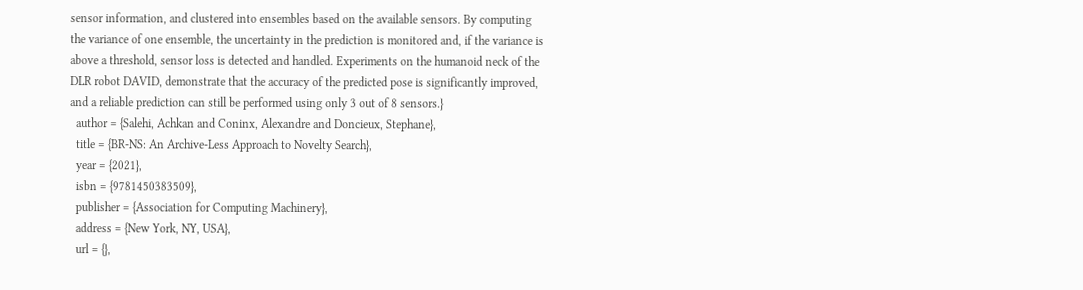sensor information, and clustered into ensembles based on the available sensors. By computing the variance of one ensemble, the uncertainty in the prediction is monitored and, if the variance is above a threshold, sensor loss is detected and handled. Experiments on the humanoid neck of the DLR robot DAVID, demonstrate that the accuracy of the predicted pose is significantly improved, and a reliable prediction can still be performed using only 3 out of 8 sensors.}
  author = {Salehi, Achkan and Coninx, Alexandre and Doncieux, Stephane},
  title = {BR-NS: An Archive-Less Approach to Novelty Search},
  year = {2021},
  isbn = {9781450383509},
  publisher = {Association for Computing Machinery},
  address = {New York, NY, USA},
  url = {},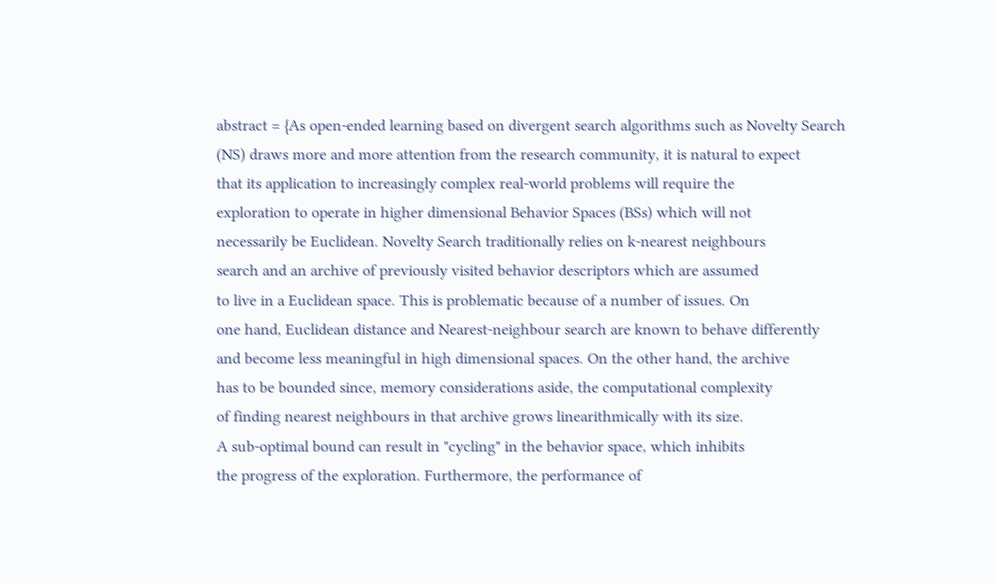abstract = {As open-ended learning based on divergent search algorithms such as Novelty Search
(NS) draws more and more attention from the research community, it is natural to expect
that its application to increasingly complex real-world problems will require the
exploration to operate in higher dimensional Behavior Spaces (BSs) which will not
necessarily be Euclidean. Novelty Search traditionally relies on k-nearest neighbours
search and an archive of previously visited behavior descriptors which are assumed
to live in a Euclidean space. This is problematic because of a number of issues. On
one hand, Euclidean distance and Nearest-neighbour search are known to behave differently
and become less meaningful in high dimensional spaces. On the other hand, the archive
has to be bounded since, memory considerations aside, the computational complexity
of finding nearest neighbours in that archive grows linearithmically with its size.
A sub-optimal bound can result in "cycling" in the behavior space, which inhibits
the progress of the exploration. Furthermore, the performance of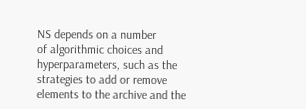NS depends on a number
of algorithmic choices and hyperparameters, such as the strategies to add or remove
elements to the archive and the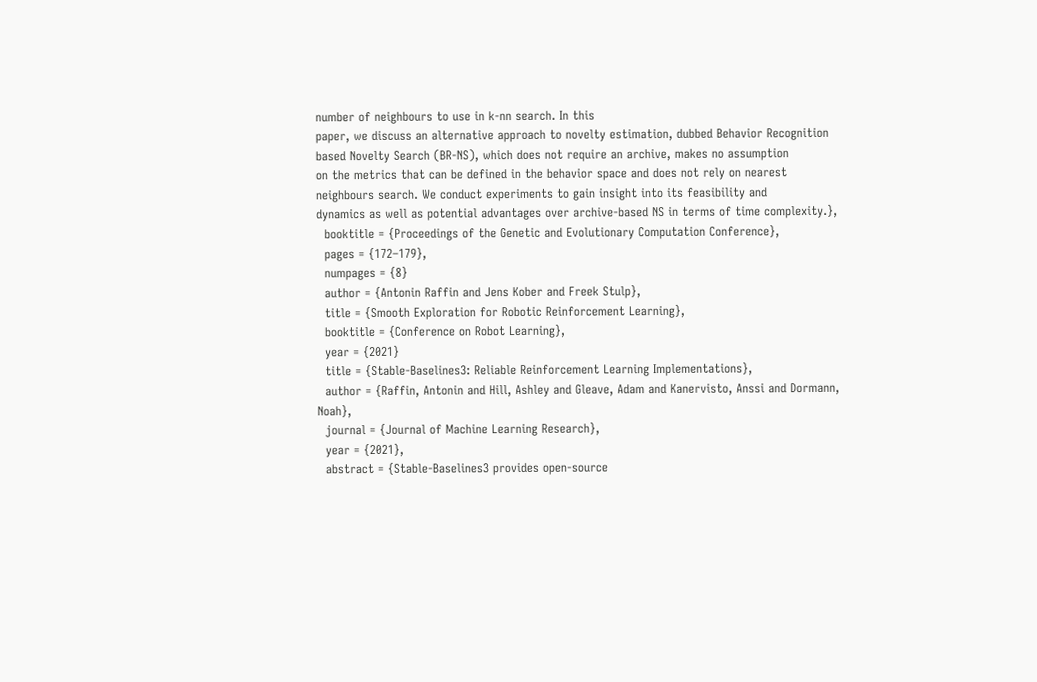number of neighbours to use in k-nn search. In this
paper, we discuss an alternative approach to novelty estimation, dubbed Behavior Recognition
based Novelty Search (BR-NS), which does not require an archive, makes no assumption
on the metrics that can be defined in the behavior space and does not rely on nearest
neighbours search. We conduct experiments to gain insight into its feasibility and
dynamics as well as potential advantages over archive-based NS in terms of time complexity.},
  booktitle = {Proceedings of the Genetic and Evolutionary Computation Conference},
  pages = {172–179},
  numpages = {8}
  author = {Antonin Raffin and Jens Kober and Freek Stulp},
  title = {Smooth Exploration for Robotic Reinforcement Learning},
  booktitle = {Conference on Robot Learning},
  year = {2021}
  title = {Stable-Baselines3: Reliable Reinforcement Learning Implementations},
  author = {Raffin, Antonin and Hill, Ashley and Gleave, Adam and Kanervisto, Anssi and Dormann, Noah},
  journal = {Journal of Machine Learning Research},
  year = {2021},
  abstract = {Stable-Baselines3 provides open-source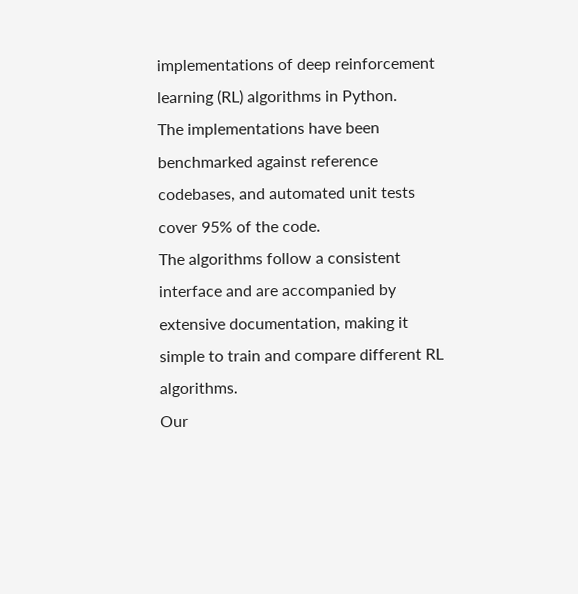implementations of deep reinforcement learning (RL) algorithms in Python.
The implementations have been benchmarked against reference codebases, and automated unit tests cover 95% of the code.
The algorithms follow a consistent interface and are accompanied by extensive documentation, making it simple to train and compare different RL algorithms.
Our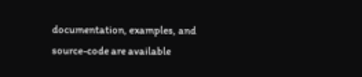documentation, examples, and source-code are available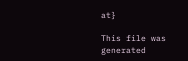at}

This file was generated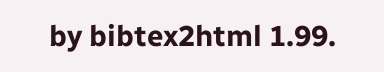by bibtex2html 1.99.